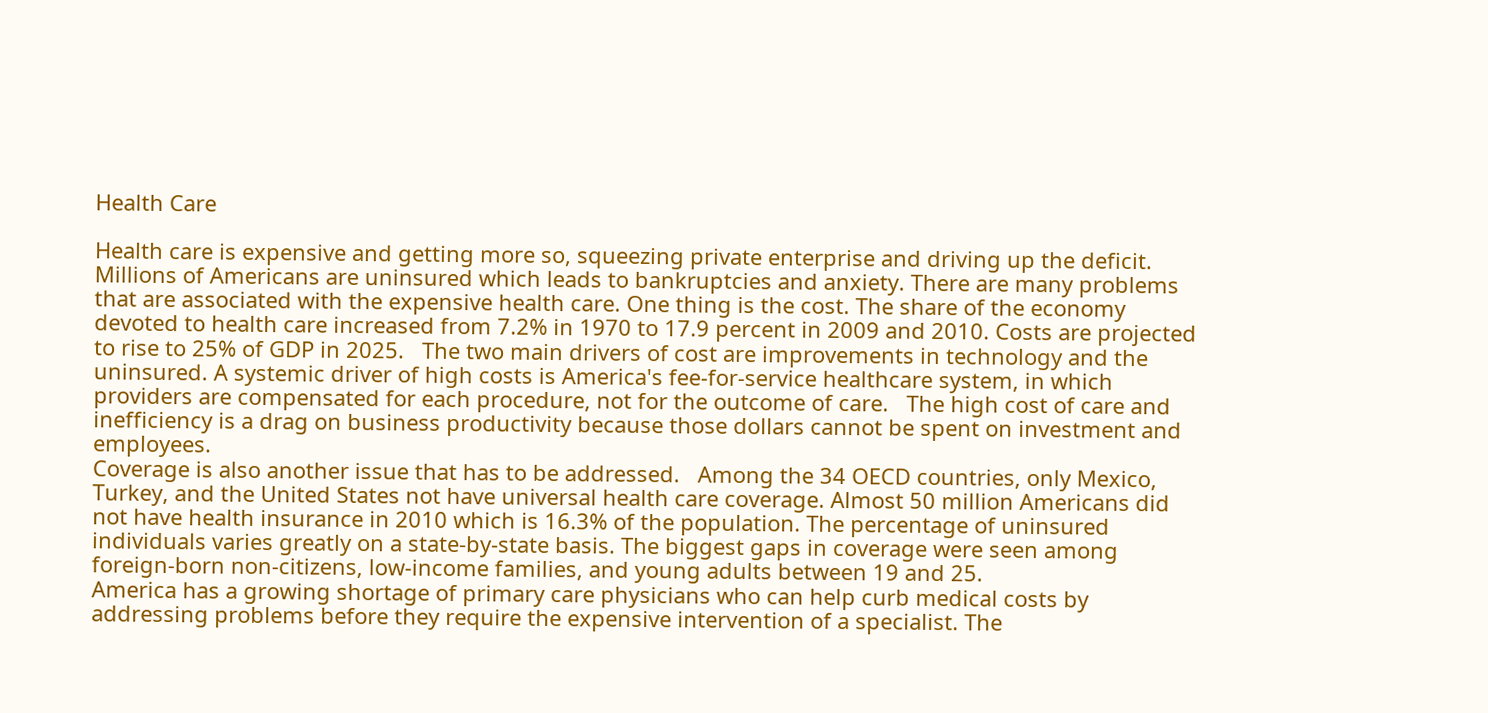Health Care

Health care is expensive and getting more so, squeezing private enterprise and driving up the deficit. Millions of Americans are uninsured which leads to bankruptcies and anxiety. There are many problems that are associated with the expensive health care. One thing is the cost. The share of the economy devoted to health care increased from 7.2% in 1970 to 17.9 percent in 2009 and 2010. Costs are projected to rise to 25% of GDP in 2025.   The two main drivers of cost are improvements in technology and the uninsured. A systemic driver of high costs is America's fee-for-service healthcare system, in which providers are compensated for each procedure, not for the outcome of care.   The high cost of care and inefficiency is a drag on business productivity because those dollars cannot be spent on investment and employees.
Coverage is also another issue that has to be addressed.   Among the 34 OECD countries, only Mexico, Turkey, and the United States not have universal health care coverage. Almost 50 million Americans did not have health insurance in 2010 which is 16.3% of the population. The percentage of uninsured individuals varies greatly on a state-by-state basis. The biggest gaps in coverage were seen among foreign-born non-citizens, low-income families, and young adults between 19 and 25.
America has a growing shortage of primary care physicians who can help curb medical costs by addressing problems before they require the expensive intervention of a specialist. The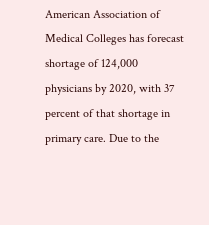American Association of Medical Colleges has forecast shortage of 124,000 physicians by 2020, with 37 percent of that shortage in primary care. Due to the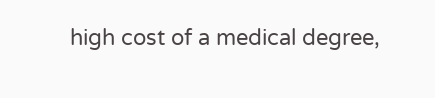high cost of a medical degree,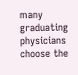many graduating physicians choose the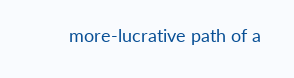more-lucrative path of a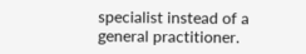specialist instead of a general practitioner.